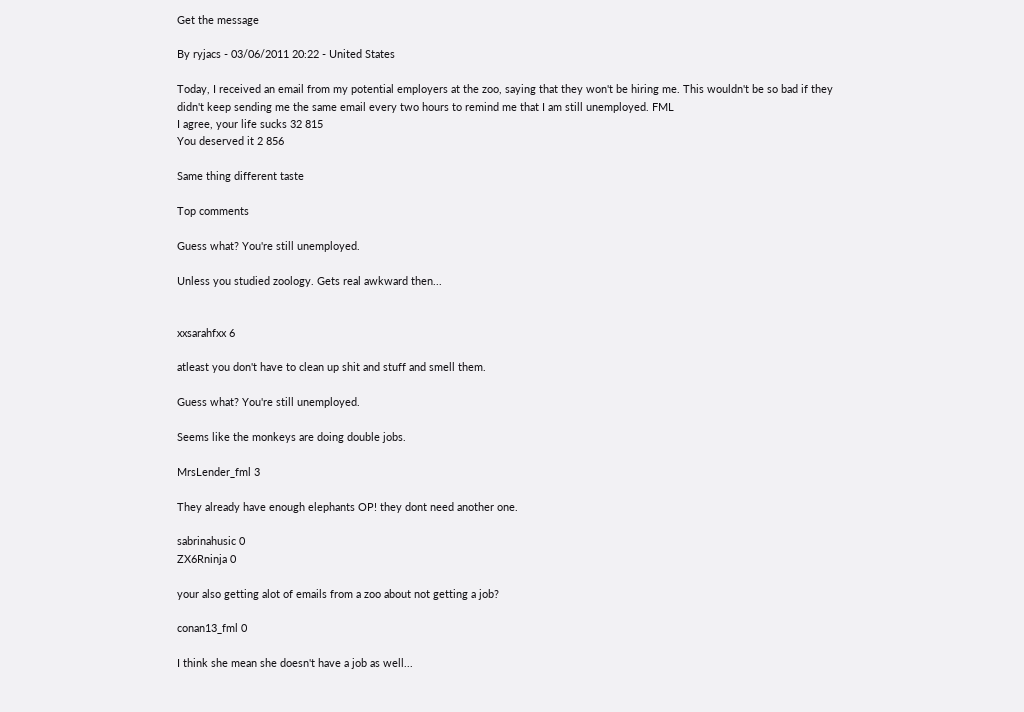Get the message

By ryjacs - 03/06/2011 20:22 - United States

Today, I received an email from my potential employers at the zoo, saying that they won't be hiring me. This wouldn't be so bad if they didn't keep sending me the same email every two hours to remind me that I am still unemployed. FML
I agree, your life sucks 32 815
You deserved it 2 856

Same thing different taste

Top comments

Guess what? You're still unemployed.

Unless you studied zoology. Gets real awkward then...


xxsarahfxx 6

atleast you don't have to clean up shit and stuff and smell them.

Guess what? You're still unemployed.

Seems like the monkeys are doing double jobs.

MrsLender_fml 3

They already have enough elephants OP! they dont need another one.

sabrinahusic 0
ZX6Rninja 0

your also getting alot of emails from a zoo about not getting a job?

conan13_fml 0

I think she mean she doesn't have a job as well...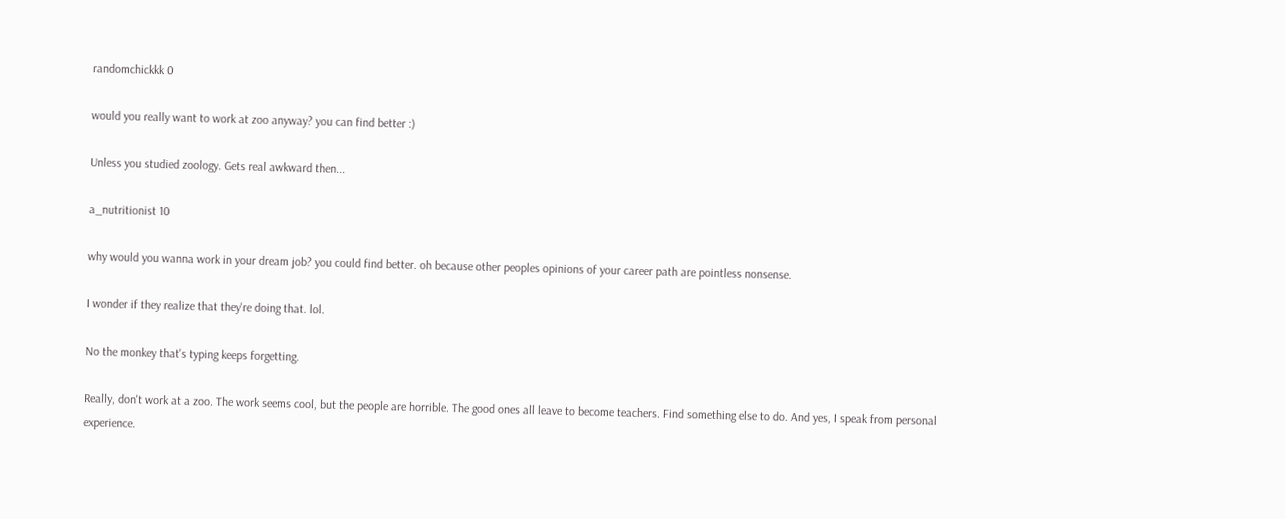randomchickkk 0

would you really want to work at zoo anyway? you can find better :)

Unless you studied zoology. Gets real awkward then...

a_nutritionist 10

why would you wanna work in your dream job? you could find better. oh because other peoples opinions of your career path are pointless nonsense.

I wonder if they realize that they're doing that. lol.

No the monkey that's typing keeps forgetting.

Really, don't work at a zoo. The work seems cool, but the people are horrible. The good ones all leave to become teachers. Find something else to do. And yes, I speak from personal experience.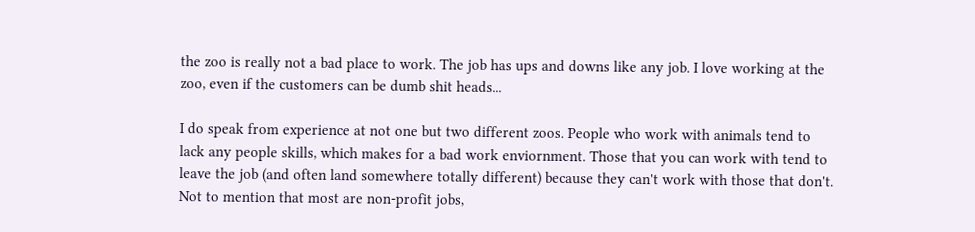the zoo is really not a bad place to work. The job has ups and downs like any job. I love working at the zoo, even if the customers can be dumb shit heads...

I do speak from experience at not one but two different zoos. People who work with animals tend to lack any people skills, which makes for a bad work enviornment. Those that you can work with tend to leave the job (and often land somewhere totally different) because they can't work with those that don't. Not to mention that most are non-profit jobs,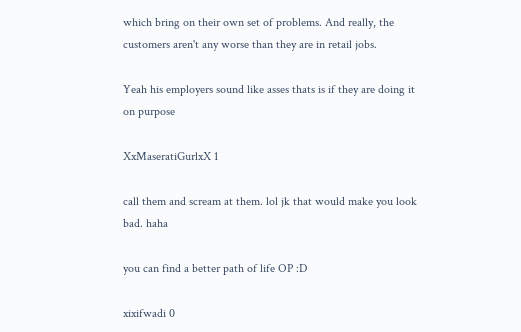which bring on their own set of problems. And really, the customers aren't any worse than they are in retail jobs.

Yeah his employers sound like asses thats is if they are doing it on purpose

XxMaseratiGurlxX 1

call them and scream at them. lol jk that would make you look bad. haha

you can find a better path of life OP :D

xixifwadi 0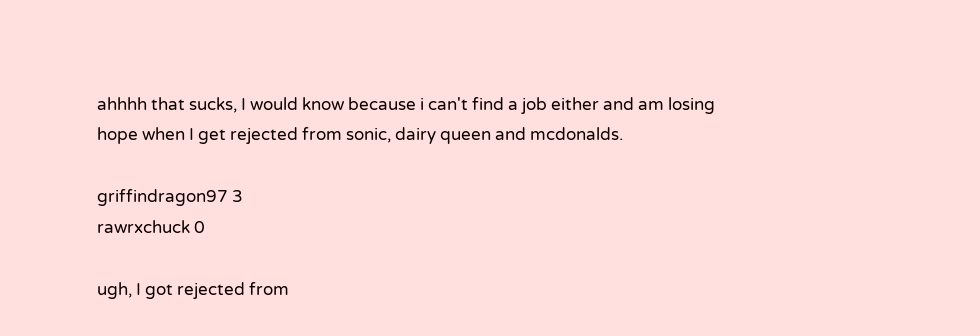ahhhh that sucks, I would know because i can't find a job either and am losing hope when I get rejected from sonic, dairy queen and mcdonalds.

griffindragon97 3
rawrxchuck 0

ugh, I got rejected from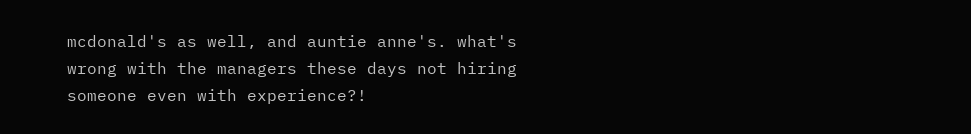mcdonald's as well, and auntie anne's. what's wrong with the managers these days not hiring someone even with experience?!